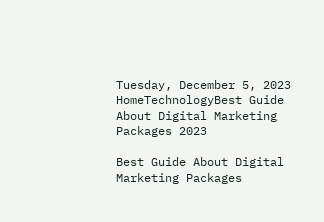Tuesday, December 5, 2023
HomeTechnologyBest Guide About Digital Marketing Packages 2023

Best Guide About Digital Marketing Packages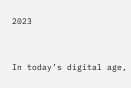2023


In today’s digital age,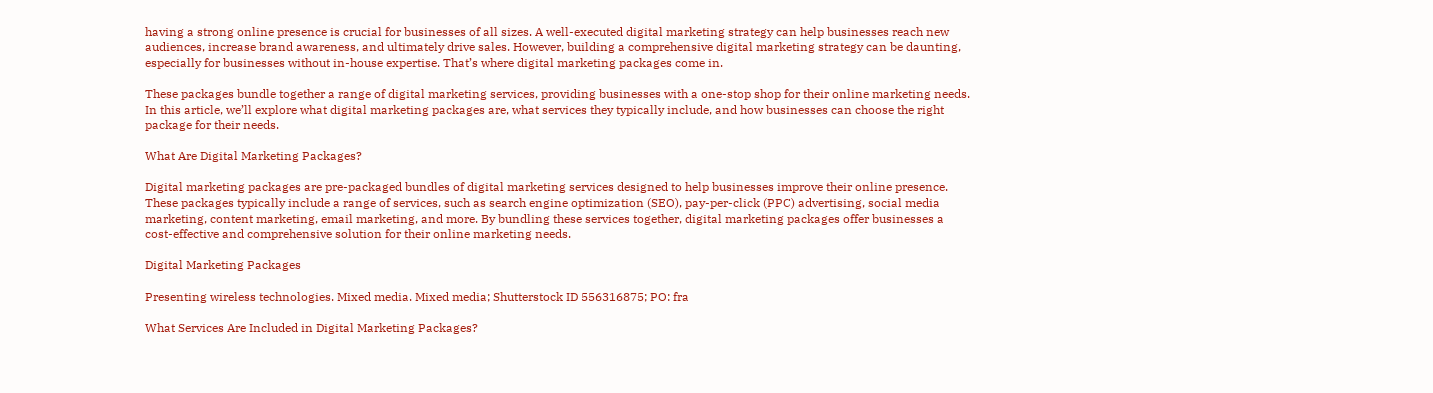having a strong online presence is crucial for businesses of all sizes. A well-executed digital marketing strategy can help businesses reach new audiences, increase brand awareness, and ultimately drive sales. However, building a comprehensive digital marketing strategy can be daunting, especially for businesses without in-house expertise. That’s where digital marketing packages come in.

These packages bundle together a range of digital marketing services, providing businesses with a one-stop shop for their online marketing needs. In this article, we’ll explore what digital marketing packages are, what services they typically include, and how businesses can choose the right package for their needs.

What Are Digital Marketing Packages?

Digital marketing packages are pre-packaged bundles of digital marketing services designed to help businesses improve their online presence. These packages typically include a range of services, such as search engine optimization (SEO), pay-per-click (PPC) advertising, social media marketing, content marketing, email marketing, and more. By bundling these services together, digital marketing packages offer businesses a cost-effective and comprehensive solution for their online marketing needs.

Digital Marketing Packages

Presenting wireless technologies. Mixed media. Mixed media; Shutterstock ID 556316875; PO: fra

What Services Are Included in Digital Marketing Packages?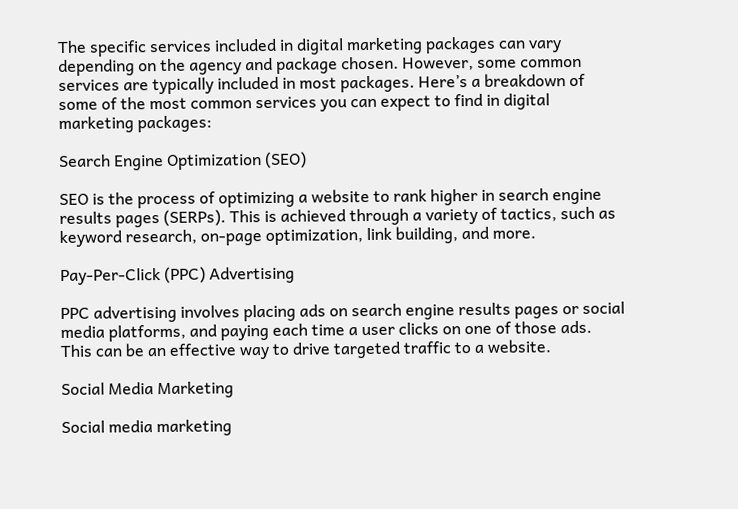The specific services included in digital marketing packages can vary depending on the agency and package chosen. However, some common services are typically included in most packages. Here’s a breakdown of some of the most common services you can expect to find in digital marketing packages:

Search Engine Optimization (SEO)

SEO is the process of optimizing a website to rank higher in search engine results pages (SERPs). This is achieved through a variety of tactics, such as keyword research, on-page optimization, link building, and more.

Pay-Per-Click (PPC) Advertising

PPC advertising involves placing ads on search engine results pages or social media platforms, and paying each time a user clicks on one of those ads. This can be an effective way to drive targeted traffic to a website.

Social Media Marketing

Social media marketing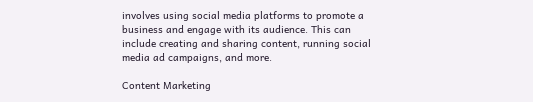involves using social media platforms to promote a business and engage with its audience. This can include creating and sharing content, running social media ad campaigns, and more.

Content Marketing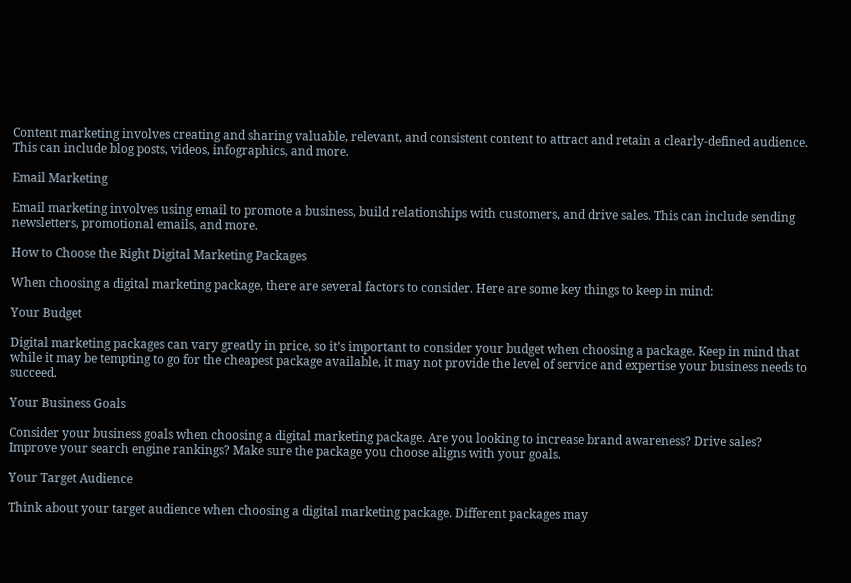Content marketing involves creating and sharing valuable, relevant, and consistent content to attract and retain a clearly-defined audience. This can include blog posts, videos, infographics, and more.

Email Marketing

Email marketing involves using email to promote a business, build relationships with customers, and drive sales. This can include sending newsletters, promotional emails, and more.

How to Choose the Right Digital Marketing Packages

When choosing a digital marketing package, there are several factors to consider. Here are some key things to keep in mind:

Your Budget

Digital marketing packages can vary greatly in price, so it’s important to consider your budget when choosing a package. Keep in mind that while it may be tempting to go for the cheapest package available, it may not provide the level of service and expertise your business needs to succeed.

Your Business Goals

Consider your business goals when choosing a digital marketing package. Are you looking to increase brand awareness? Drive sales? Improve your search engine rankings? Make sure the package you choose aligns with your goals.

Your Target Audience

Think about your target audience when choosing a digital marketing package. Different packages may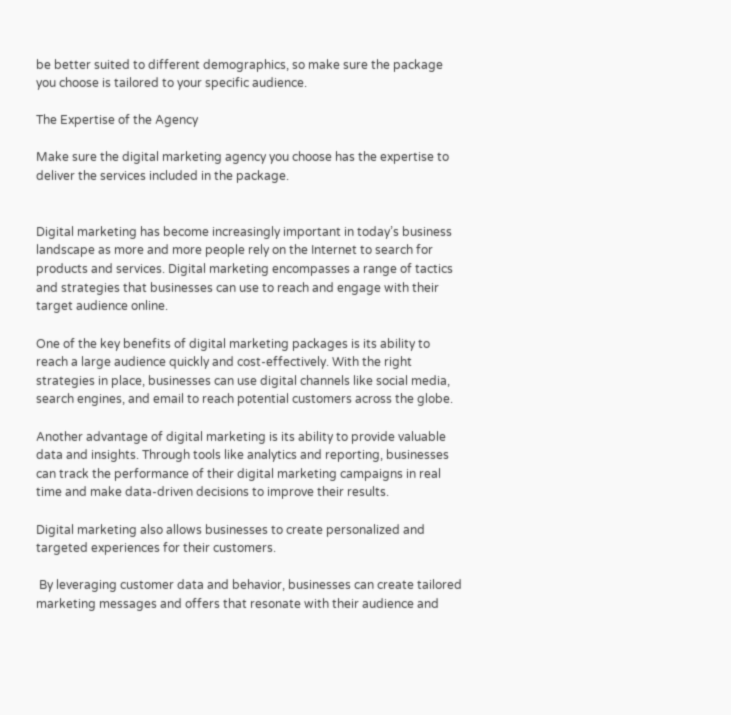be better suited to different demographics, so make sure the package you choose is tailored to your specific audience.

The Expertise of the Agency

Make sure the digital marketing agency you choose has the expertise to deliver the services included in the package.


Digital marketing has become increasingly important in today’s business landscape as more and more people rely on the Internet to search for products and services. Digital marketing encompasses a range of tactics and strategies that businesses can use to reach and engage with their target audience online.

One of the key benefits of digital marketing packages is its ability to reach a large audience quickly and cost-effectively. With the right strategies in place, businesses can use digital channels like social media, search engines, and email to reach potential customers across the globe.

Another advantage of digital marketing is its ability to provide valuable data and insights. Through tools like analytics and reporting, businesses can track the performance of their digital marketing campaigns in real time and make data-driven decisions to improve their results.

Digital marketing also allows businesses to create personalized and targeted experiences for their customers.

 By leveraging customer data and behavior, businesses can create tailored marketing messages and offers that resonate with their audience and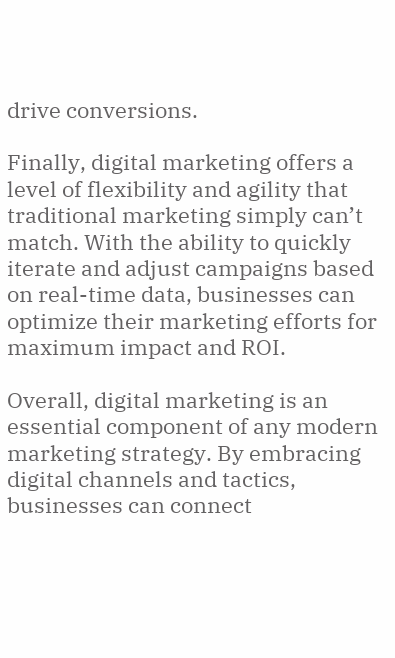drive conversions.

Finally, digital marketing offers a level of flexibility and agility that traditional marketing simply can’t match. With the ability to quickly iterate and adjust campaigns based on real-time data, businesses can optimize their marketing efforts for maximum impact and ROI.

Overall, digital marketing is an essential component of any modern marketing strategy. By embracing digital channels and tactics, businesses can connect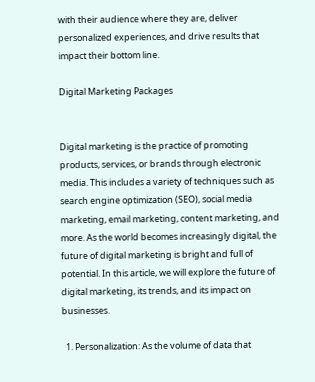with their audience where they are, deliver personalized experiences, and drive results that impact their bottom line.

Digital Marketing Packages


Digital marketing is the practice of promoting products, services, or brands through electronic media. This includes a variety of techniques such as search engine optimization (SEO), social media marketing, email marketing, content marketing, and more. As the world becomes increasingly digital, the future of digital marketing is bright and full of potential. In this article, we will explore the future of digital marketing, its trends, and its impact on businesses.

  1. Personalization: As the volume of data that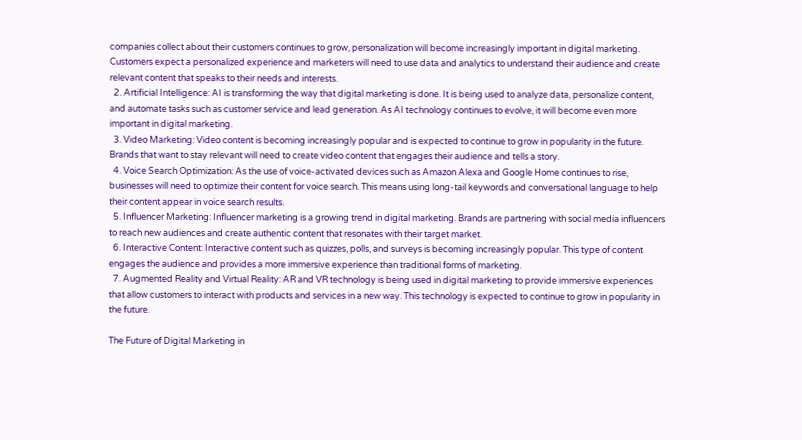companies collect about their customers continues to grow, personalization will become increasingly important in digital marketing. Customers expect a personalized experience and marketers will need to use data and analytics to understand their audience and create relevant content that speaks to their needs and interests.
  2. Artificial Intelligence: AI is transforming the way that digital marketing is done. It is being used to analyze data, personalize content, and automate tasks such as customer service and lead generation. As AI technology continues to evolve, it will become even more important in digital marketing.
  3. Video Marketing: Video content is becoming increasingly popular and is expected to continue to grow in popularity in the future. Brands that want to stay relevant will need to create video content that engages their audience and tells a story.
  4. Voice Search Optimization: As the use of voice-activated devices such as Amazon Alexa and Google Home continues to rise, businesses will need to optimize their content for voice search. This means using long-tail keywords and conversational language to help their content appear in voice search results.
  5. Influencer Marketing: Influencer marketing is a growing trend in digital marketing. Brands are partnering with social media influencers to reach new audiences and create authentic content that resonates with their target market.
  6. Interactive Content: Interactive content such as quizzes, polls, and surveys is becoming increasingly popular. This type of content engages the audience and provides a more immersive experience than traditional forms of marketing.
  7. Augmented Reality and Virtual Reality: AR and VR technology is being used in digital marketing to provide immersive experiences that allow customers to interact with products and services in a new way. This technology is expected to continue to grow in popularity in the future.

The Future of Digital Marketing in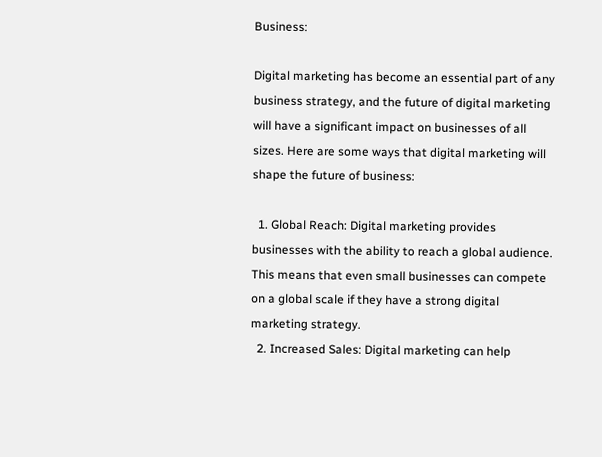Business:

Digital marketing has become an essential part of any business strategy, and the future of digital marketing will have a significant impact on businesses of all sizes. Here are some ways that digital marketing will shape the future of business:

  1. Global Reach: Digital marketing provides businesses with the ability to reach a global audience. This means that even small businesses can compete on a global scale if they have a strong digital marketing strategy.
  2. Increased Sales: Digital marketing can help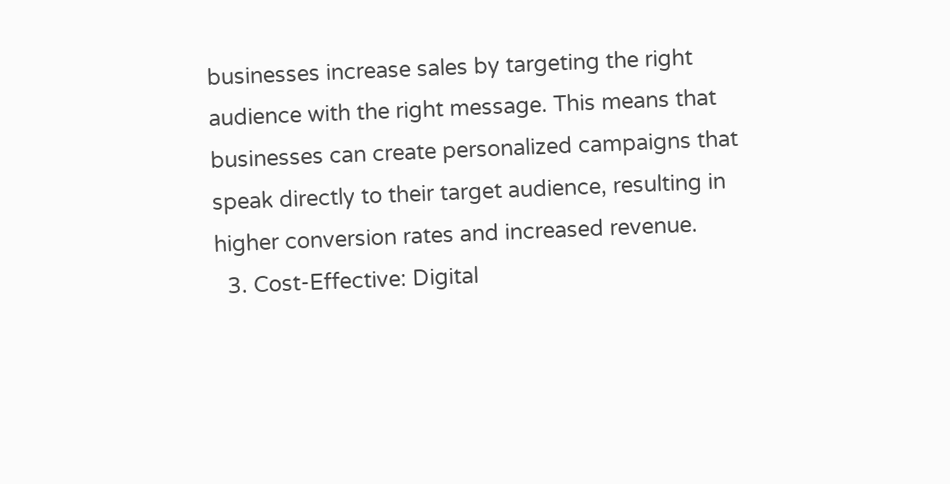businesses increase sales by targeting the right audience with the right message. This means that businesses can create personalized campaigns that speak directly to their target audience, resulting in higher conversion rates and increased revenue.
  3. Cost-Effective: Digital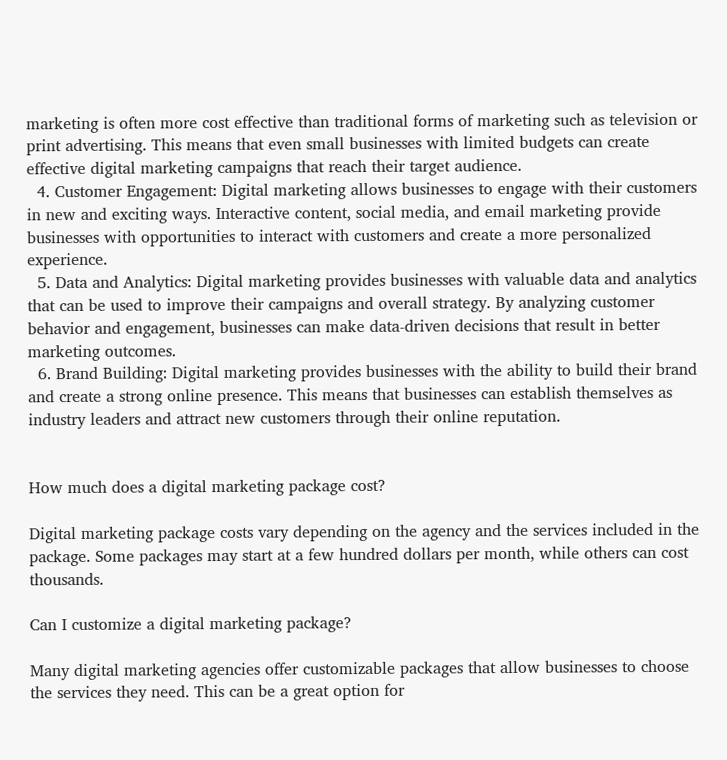marketing is often more cost effective than traditional forms of marketing such as television or print advertising. This means that even small businesses with limited budgets can create effective digital marketing campaigns that reach their target audience.
  4. Customer Engagement: Digital marketing allows businesses to engage with their customers in new and exciting ways. Interactive content, social media, and email marketing provide businesses with opportunities to interact with customers and create a more personalized experience.
  5. Data and Analytics: Digital marketing provides businesses with valuable data and analytics that can be used to improve their campaigns and overall strategy. By analyzing customer behavior and engagement, businesses can make data-driven decisions that result in better marketing outcomes.
  6. Brand Building: Digital marketing provides businesses with the ability to build their brand and create a strong online presence. This means that businesses can establish themselves as industry leaders and attract new customers through their online reputation.


How much does a digital marketing package cost?

Digital marketing package costs vary depending on the agency and the services included in the package. Some packages may start at a few hundred dollars per month, while others can cost thousands.

Can I customize a digital marketing package?

Many digital marketing agencies offer customizable packages that allow businesses to choose the services they need. This can be a great option for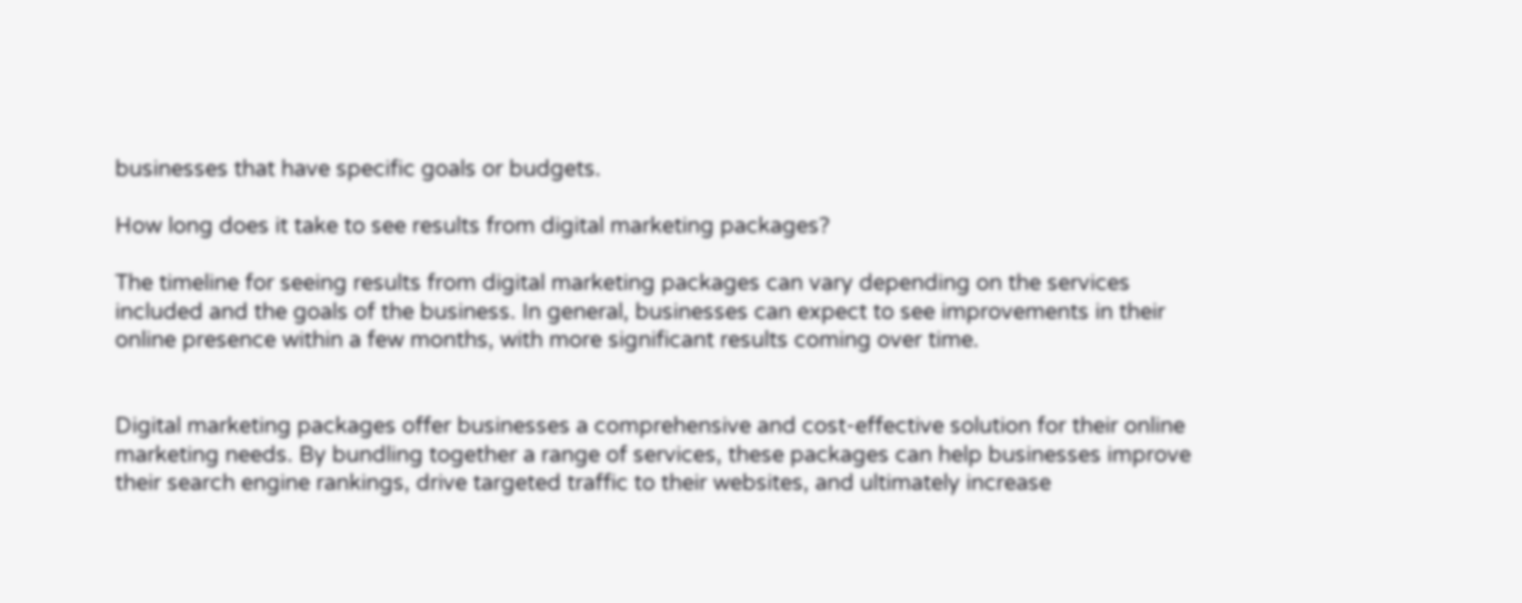businesses that have specific goals or budgets.

How long does it take to see results from digital marketing packages?

The timeline for seeing results from digital marketing packages can vary depending on the services included and the goals of the business. In general, businesses can expect to see improvements in their online presence within a few months, with more significant results coming over time.


Digital marketing packages offer businesses a comprehensive and cost-effective solution for their online marketing needs. By bundling together a range of services, these packages can help businesses improve their search engine rankings, drive targeted traffic to their websites, and ultimately increase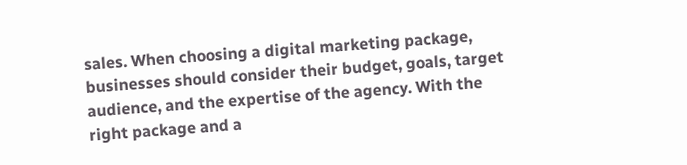sales. When choosing a digital marketing package, businesses should consider their budget, goals, target audience, and the expertise of the agency. With the right package and a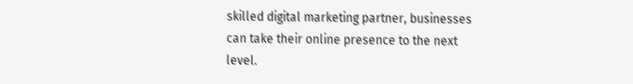skilled digital marketing partner, businesses can take their online presence to the next level.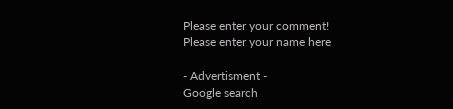Please enter your comment!
Please enter your name here

- Advertisment -
Google search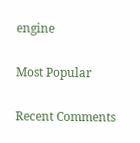engine

Most Popular

Recent Comments